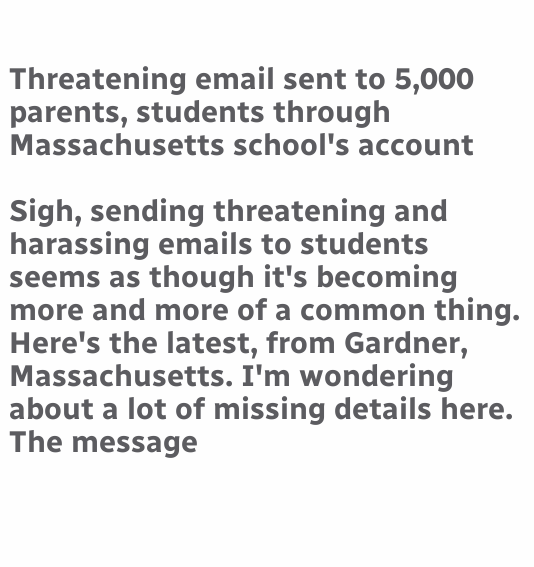Threatening email sent to 5,000 parents, students through Massachusetts school's account

Sigh, sending threatening and harassing emails to students seems as though it's becoming more and more of a common thing. Here's the latest, from Gardner, Massachusetts. I'm wondering about a lot of missing details here. The message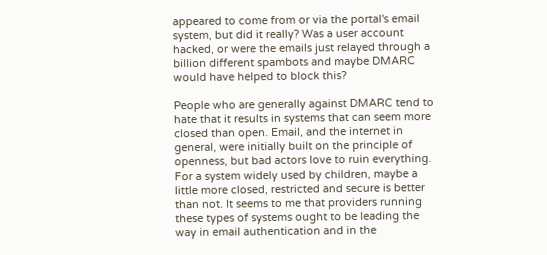appeared to come from or via the portal's email system, but did it really? Was a user account hacked, or were the emails just relayed through a billion different spambots and maybe DMARC would have helped to block this?

People who are generally against DMARC tend to hate that it results in systems that can seem more closed than open. Email, and the internet in general, were initially built on the principle of openness, but bad actors love to ruin everything. For a system widely used by children, maybe a little more closed, restricted and secure is better than not. It seems to me that providers running these types of systems ought to be leading the way in email authentication and in the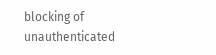blocking of unauthenticated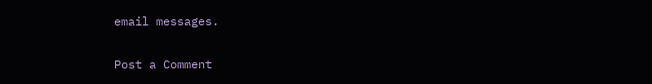email messages.

Post a Comment